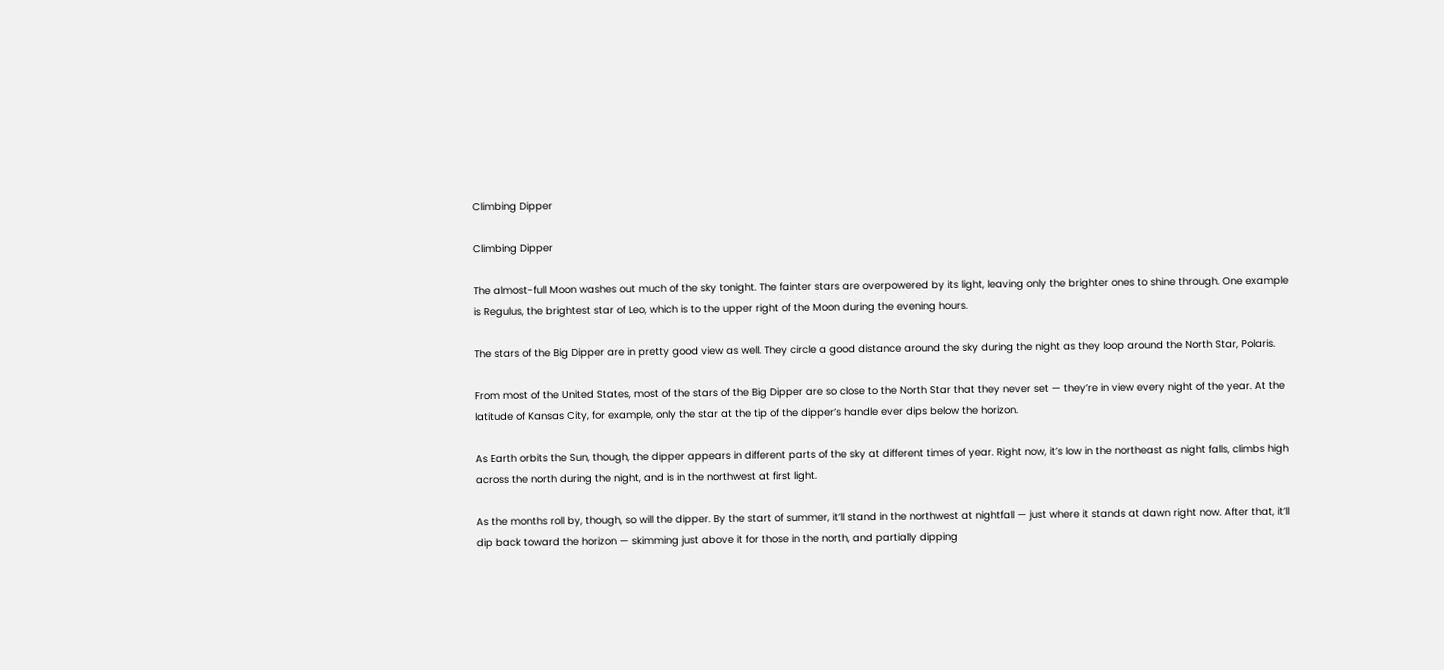Climbing Dipper

Climbing Dipper

The almost-full Moon washes out much of the sky tonight. The fainter stars are overpowered by its light, leaving only the brighter ones to shine through. One example is Regulus, the brightest star of Leo, which is to the upper right of the Moon during the evening hours.

The stars of the Big Dipper are in pretty good view as well. They circle a good distance around the sky during the night as they loop around the North Star, Polaris.

From most of the United States, most of the stars of the Big Dipper are so close to the North Star that they never set — they’re in view every night of the year. At the latitude of Kansas City, for example, only the star at the tip of the dipper’s handle ever dips below the horizon.

As Earth orbits the Sun, though, the dipper appears in different parts of the sky at different times of year. Right now, it’s low in the northeast as night falls, climbs high across the north during the night, and is in the northwest at first light.

As the months roll by, though, so will the dipper. By the start of summer, it’ll stand in the northwest at nightfall — just where it stands at dawn right now. After that, it’ll dip back toward the horizon — skimming just above it for those in the north, and partially dipping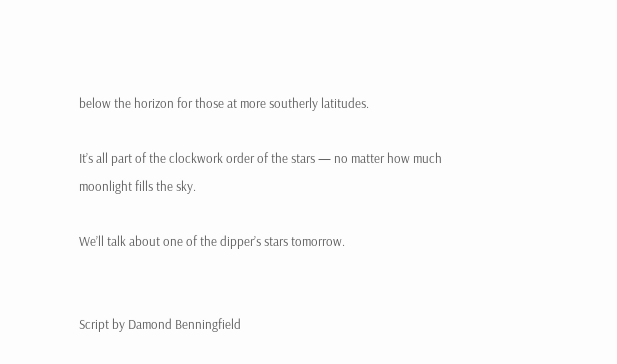below the horizon for those at more southerly latitudes.

It’s all part of the clockwork order of the stars — no matter how much moonlight fills the sky.

We’ll talk about one of the dipper’s stars tomorrow.


Script by Damond Benningfield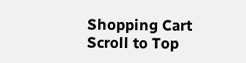Shopping Cart
Scroll to Top